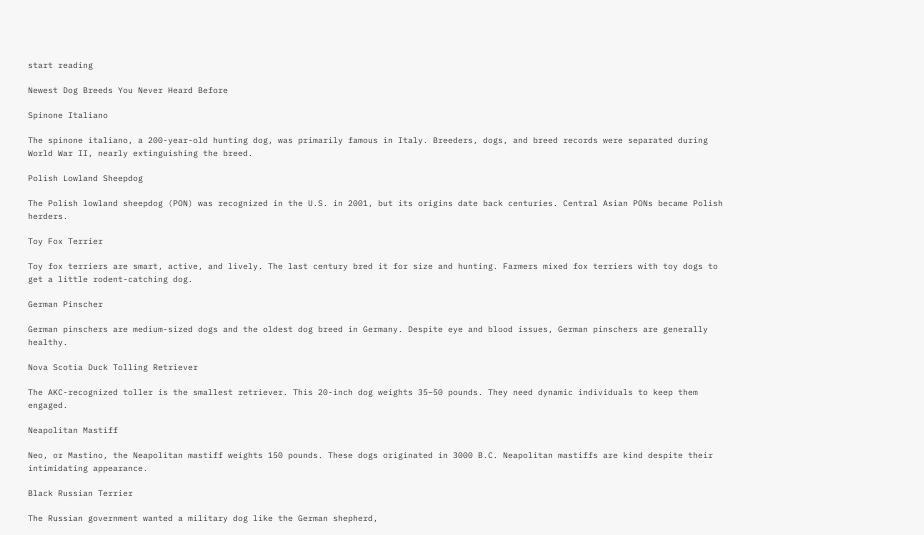start reading

Newest Dog Breeds You Never Heard Before

Spinone Italiano

The spinone italiano, a 200-year-old hunting dog, was primarily famous in Italy. Breeders, dogs, and breed records were separated during World War II, nearly extinguishing the breed.

Polish Lowland Sheepdog

The Polish lowland sheepdog (PON) was recognized in the U.S. in 2001, but its origins date back centuries. Central Asian PONs became Polish herders.

Toy Fox Terrier

Toy fox terriers are smart, active, and lively. The last century bred it for size and hunting. Farmers mixed fox terriers with toy dogs to get a little rodent-catching dog.

German Pinscher

German pinschers are medium-sized dogs and the oldest dog breed in Germany. Despite eye and blood issues, German pinschers are generally healthy.

Nova Scotia Duck Tolling Retriever

The AKC-recognized toller is the smallest retriever. This 20-inch dog weights 35–50 pounds. They need dynamic individuals to keep them engaged.

Neapolitan Mastiff

Neo, or Mastino, the Neapolitan mastiff weights 150 pounds. These dogs originated in 3000 B.C. Neapolitan mastiffs are kind despite their intimidating appearance.

Black Russian Terrier

The Russian government wanted a military dog like the German shepherd,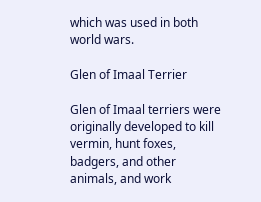which was used in both world wars.

Glen of Imaal Terrier

Glen of Imaal terriers were originally developed to kill vermin, hunt foxes, badgers, and other animals, and work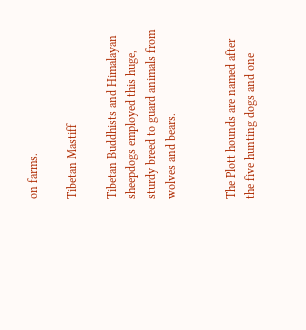on farms.

Tibetan Mastiff

Tibetan Buddhists and Himalayan sheepdogs employed this huge, sturdy breed to guard animals from wolves and bears.


The Plott hounds are named after the five hunting dogs and one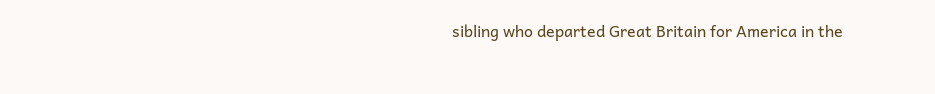sibling who departed Great Britain for America in the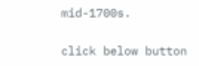mid-1700s.

click below button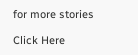for more stories

Click Here